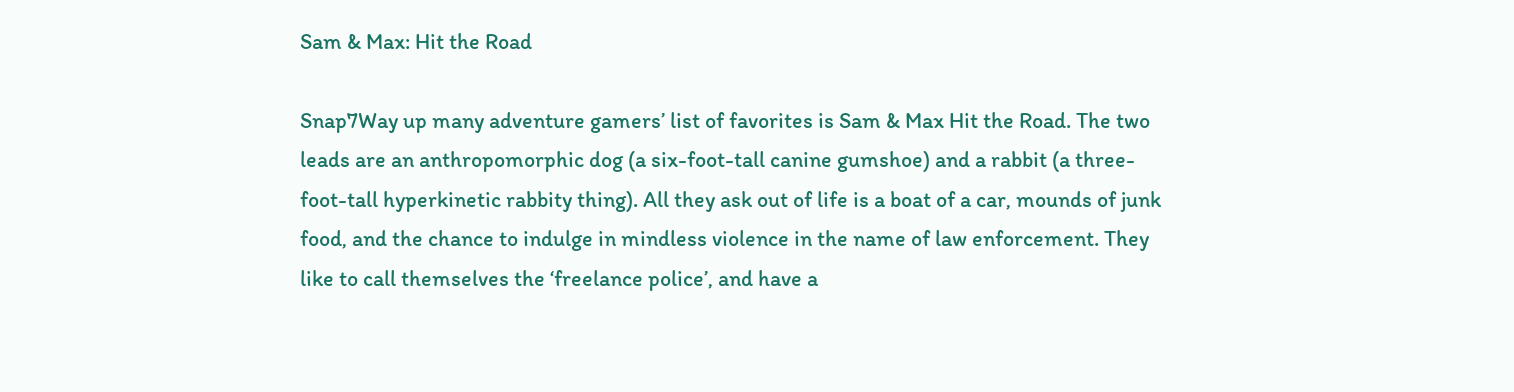Sam & Max: Hit the Road

Snap7Way up many adventure gamers’ list of favorites is Sam & Max Hit the Road. The two leads are an anthropomorphic dog (a six-foot-tall canine gumshoe) and a rabbit (a three-foot-tall hyperkinetic rabbity thing). All they ask out of life is a boat of a car, mounds of junk food, and the chance to indulge in mindless violence in the name of law enforcement. They like to call themselves the ‘freelance police’, and have a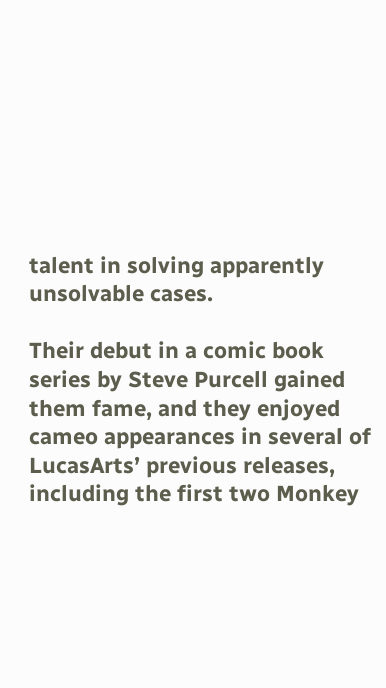talent in solving apparently unsolvable cases.

Their debut in a comic book series by Steve Purcell gained them fame, and they enjoyed cameo appearances in several of LucasArts’ previous releases, including the first two Monkey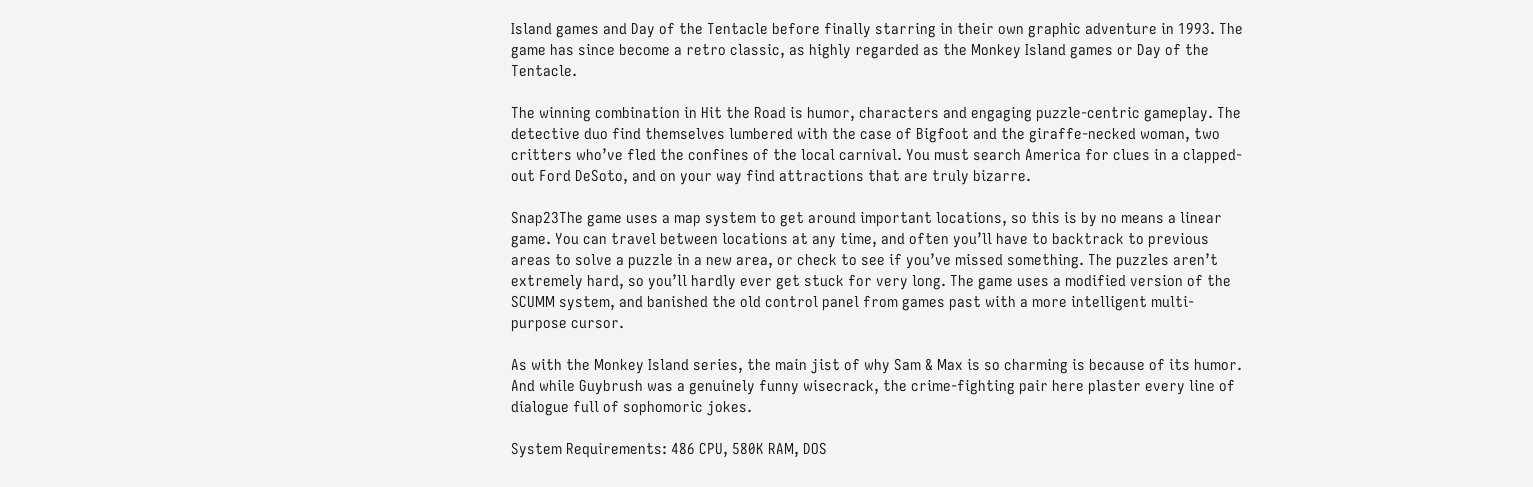Island games and Day of the Tentacle before finally starring in their own graphic adventure in 1993. The game has since become a retro classic, as highly regarded as the Monkey Island games or Day of the Tentacle.

The winning combination in Hit the Road is humor, characters and engaging puzzle-centric gameplay. The detective duo find themselves lumbered with the case of Bigfoot and the giraffe-necked woman, two critters who’ve fled the confines of the local carnival. You must search America for clues in a clapped-out Ford DeSoto, and on your way find attractions that are truly bizarre.

Snap23The game uses a map system to get around important locations, so this is by no means a linear game. You can travel between locations at any time, and often you’ll have to backtrack to previous areas to solve a puzzle in a new area, or check to see if you’ve missed something. The puzzles aren’t extremely hard, so you’ll hardly ever get stuck for very long. The game uses a modified version of the SCUMM system, and banished the old control panel from games past with a more intelligent multi-purpose cursor.

As with the Monkey Island series, the main jist of why Sam & Max is so charming is because of its humor. And while Guybrush was a genuinely funny wisecrack, the crime-fighting pair here plaster every line of dialogue full of sophomoric jokes.

System Requirements: 486 CPU, 580K RAM, DOS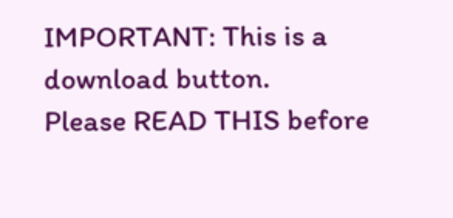IMPORTANT: This is a download button.
Please READ THIS before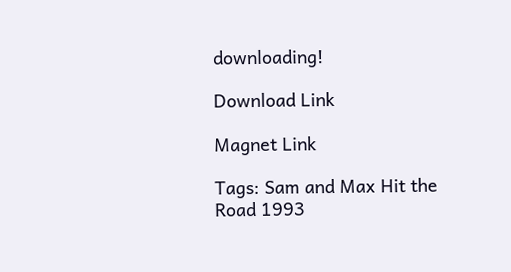downloading!

Download Link

Magnet Link

Tags: Sam and Max Hit the Road 1993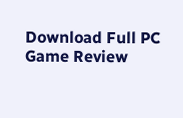Download Full PC Game Review